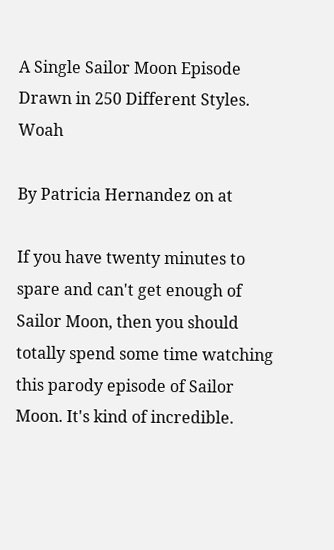A Single Sailor Moon Episode Drawn in 250 Different Styles. Woah

By Patricia Hernandez on at

If you have twenty minutes to spare and can't get enough of Sailor Moon, then you should totally spend some time watching this parody episode of Sailor Moon. It's kind of incredible.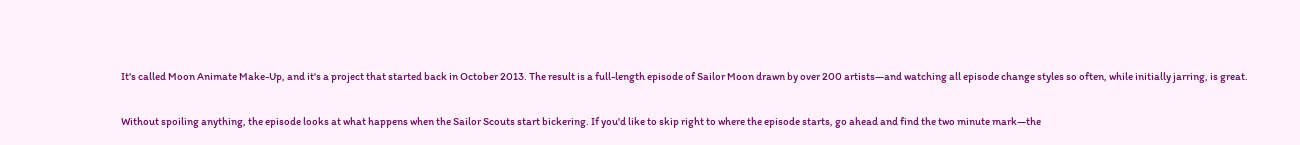It's called Moon Animate Make-Up, and it's a project that started back in October 2013. The result is a full-length episode of Sailor Moon drawn by over 200 artists—and watching all episode change styles so often, while initially jarring, is great.

Without spoiling anything, the episode looks at what happens when the Sailor Scouts start bickering. If you'd like to skip right to where the episode starts, go ahead and find the two minute mark—the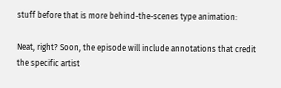stuff before that is more behind-the-scenes type animation:

Neat, right? Soon, the episode will include annotations that credit the specific artist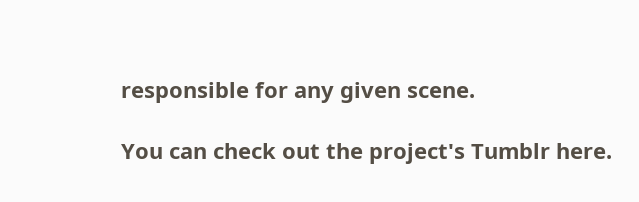responsible for any given scene.

You can check out the project's Tumblr here.